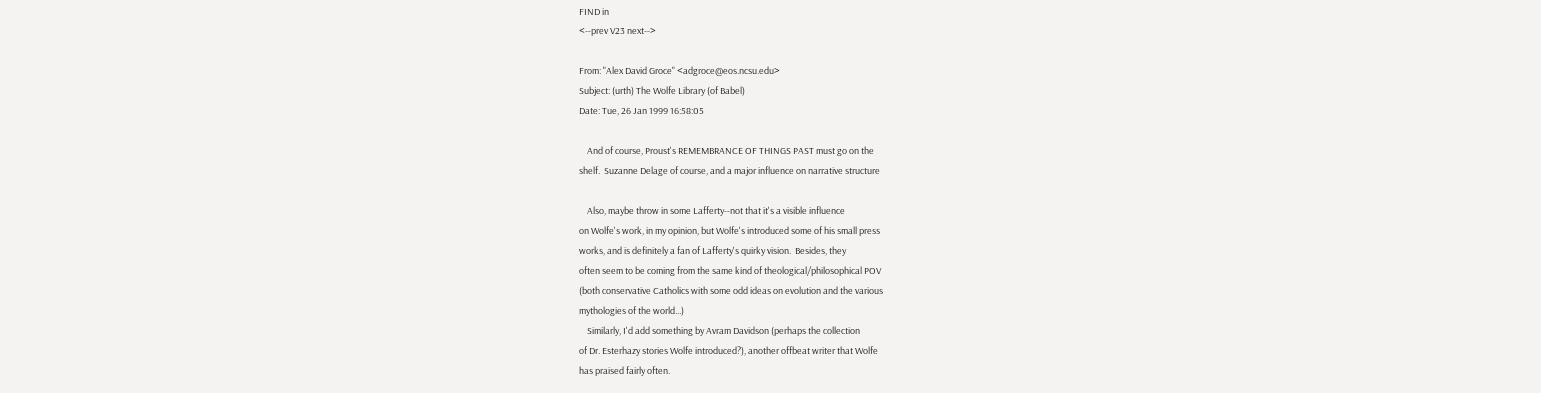FIND in
<--prev V23 next-->

From: "Alex David Groce" <adgroce@eos.ncsu.edu>
Subject: (urth) The Wolfe Library (of Babel)
Date: Tue, 26 Jan 1999 16:58:05

    And of course, Proust's REMEMBRANCE OF THINGS PAST must go on the
shelf.  Suzanne Delage of course, and a major influence on narrative structure

    Also, maybe throw in some Lafferty--not that it's a visible influence
on Wolfe's work, in my opinion, but Wolfe's introduced some of his small press
works, and is definitely a fan of Lafferty's quirky vision.  Besides, they
often seem to be coming from the same kind of theological/philosophical POV
(both conservative Catholics with some odd ideas on evolution and the various
mythologies of the world...)
    Similarly, I'd add something by Avram Davidson (perhaps the collection
of Dr. Esterhazy stories Wolfe introduced?), another offbeat writer that Wolfe
has praised fairly often.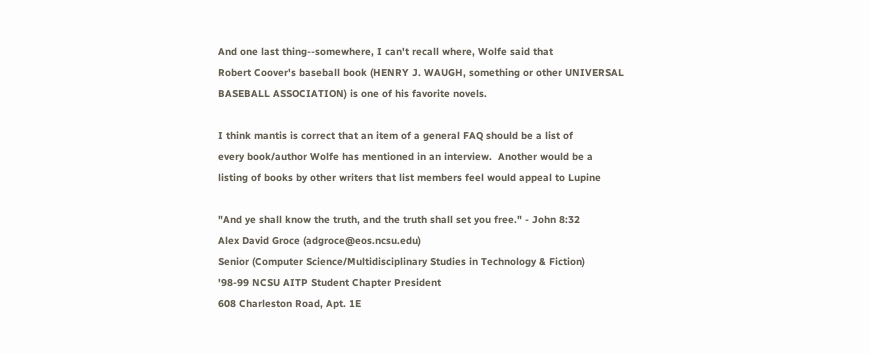And one last thing--somewhere, I can't recall where, Wolfe said that
Robert Coover's baseball book (HENRY J. WAUGH, something or other UNIVERSAL
BASEBALL ASSOCIATION) is one of his favorite novels.

I think mantis is correct that an item of a general FAQ should be a list of
every book/author Wolfe has mentioned in an interview.  Another would be a
listing of books by other writers that list members feel would appeal to Lupine

"And ye shall know the truth, and the truth shall set you free." - John 8:32
Alex David Groce (adgroce@eos.ncsu.edu)
Senior (Computer Science/Multidisciplinary Studies in Technology & Fiction)
'98-99 NCSU AITP Student Chapter President
608 Charleston Road, Apt. 1E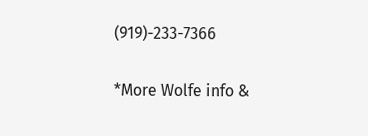(919)-233-7366

*More Wolfe info &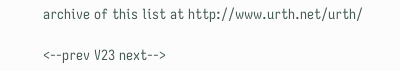archive of this list at http://www.urth.net/urth/

<--prev V23 next-->